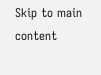Skip to main content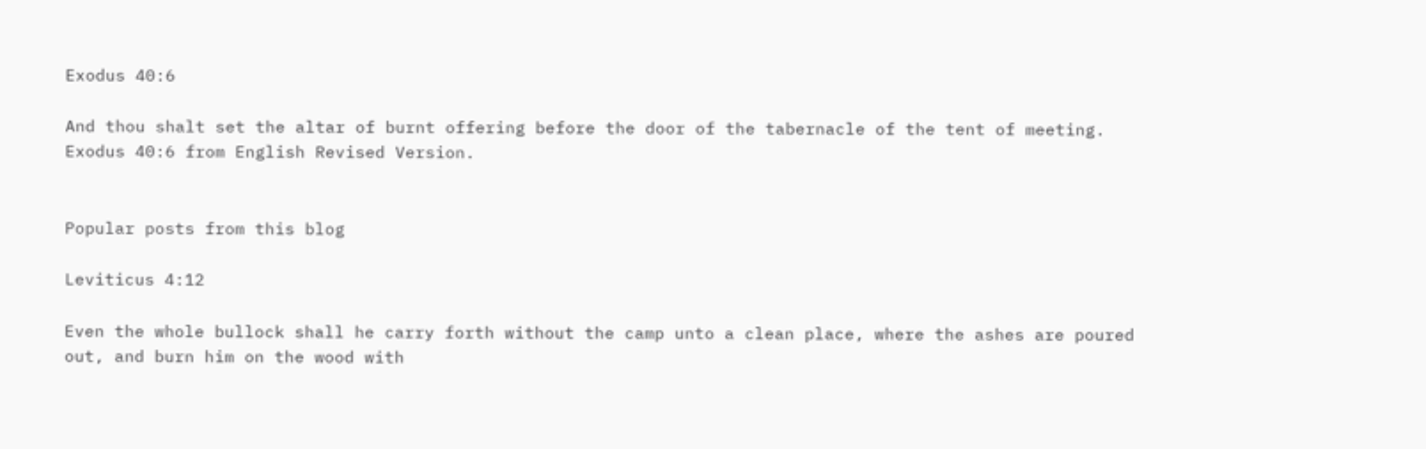Exodus 40:6

And thou shalt set the altar of burnt offering before the door of the tabernacle of the tent of meeting.
Exodus 40:6 from English Revised Version.


Popular posts from this blog

Leviticus 4:12

Even the whole bullock shall he carry forth without the camp unto a clean place, where the ashes are poured out, and burn him on the wood with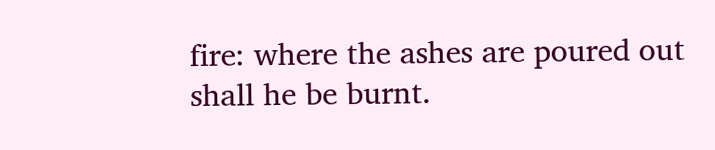fire: where the ashes are poured out shall he be burnt.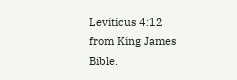Leviticus 4:12 from King James Bible.